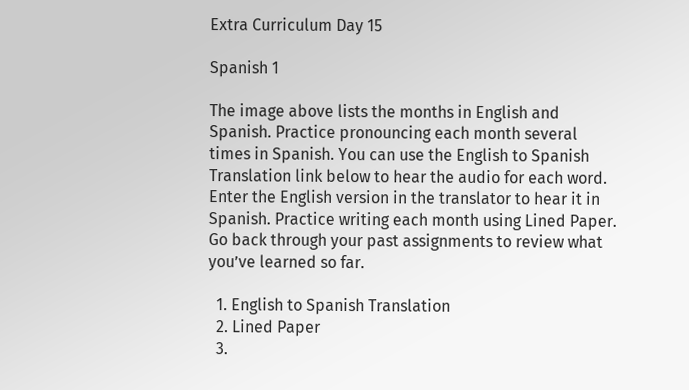Extra Curriculum Day 15

Spanish 1

The image above lists the months in English and Spanish. Practice pronouncing each month several times in Spanish. You can use the English to Spanish Translation link below to hear the audio for each word. Enter the English version in the translator to hear it in Spanish. Practice writing each month using Lined Paper. Go back through your past assignments to review what you’ve learned so far.

  1. English to Spanish Translation
  2. Lined Paper
  3.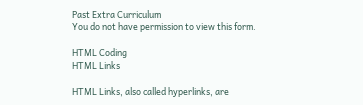Past Extra Curriculum
You do not have permission to view this form.

HTML Coding
HTML Links

HTML Links, also called hyperlinks, are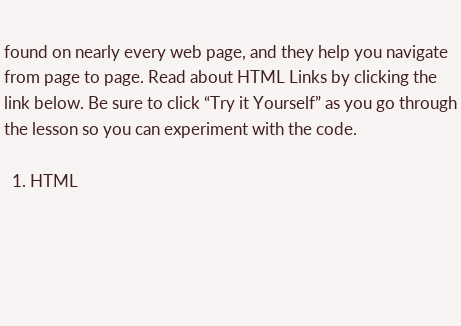found on nearly every web page, and they help you navigate from page to page. Read about HTML Links by clicking the link below. Be sure to click “Try it Yourself” as you go through the lesson so you can experiment with the code.

  1. HTML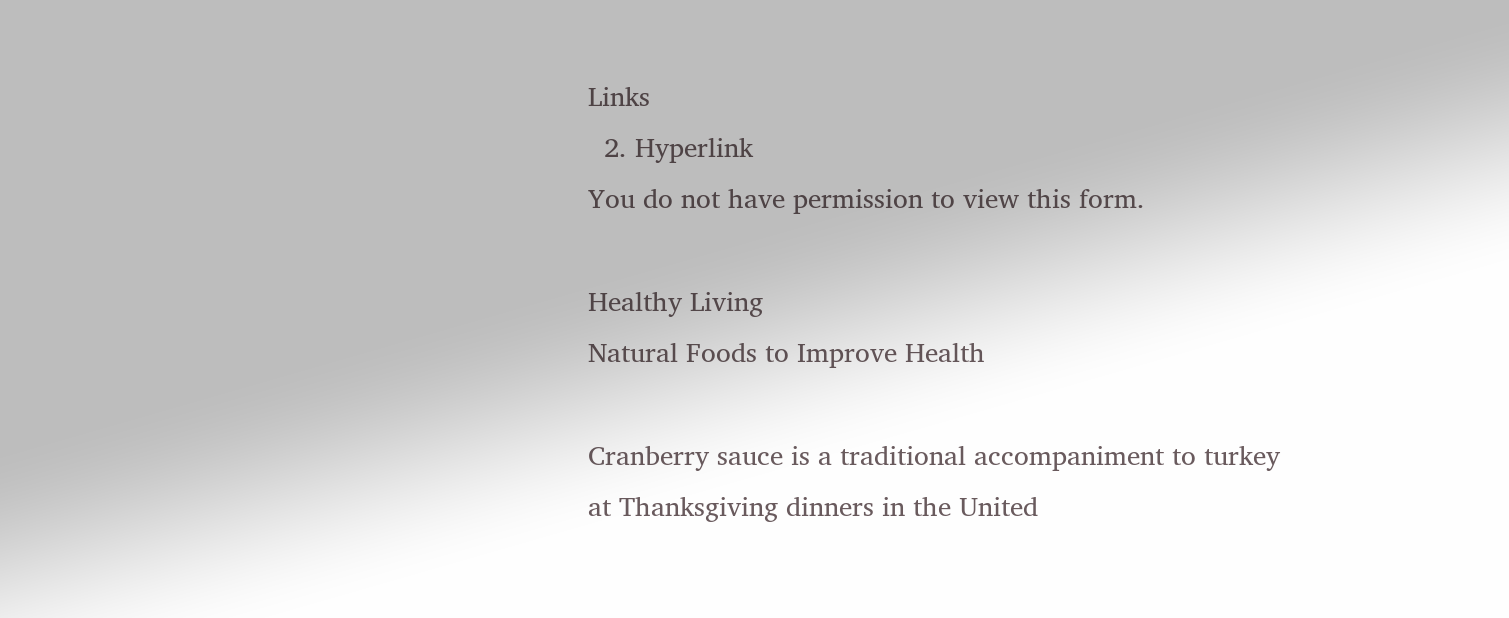Links
  2. Hyperlink
You do not have permission to view this form.

Healthy Living
Natural Foods to Improve Health

Cranberry sauce is a traditional accompaniment to turkey at Thanksgiving dinners in the United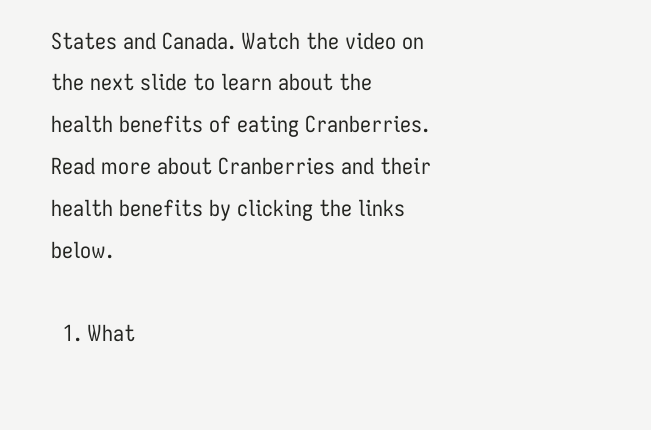States and Canada. Watch the video on the next slide to learn about the health benefits of eating Cranberries. Read more about Cranberries and their health benefits by clicking the links below.

  1. What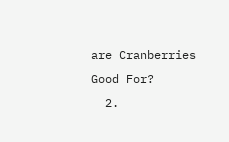are Cranberries Good For?
  2.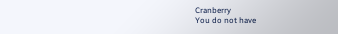Cranberry
You do not have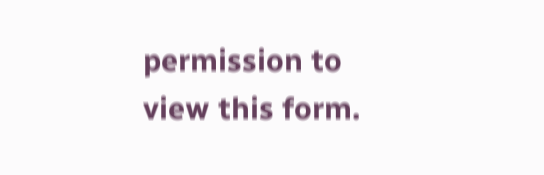permission to view this form.